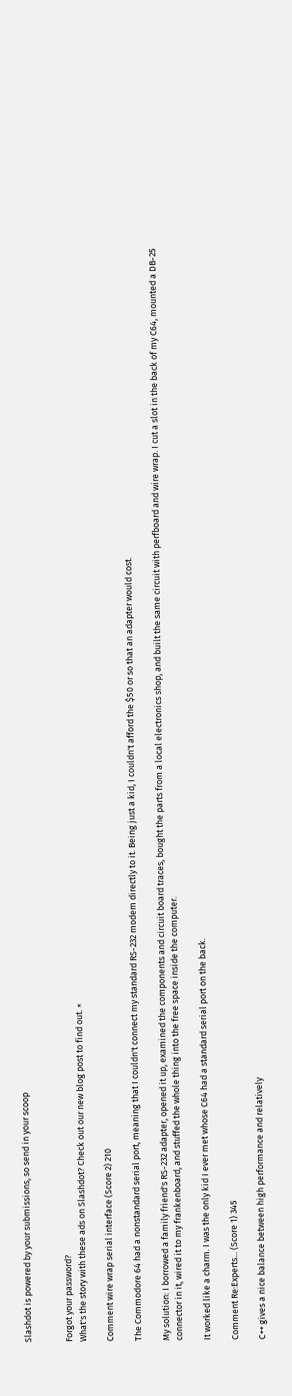Slashdot is powered by your submissions, so send in your scoop


Forgot your password?
What's the story with these ads on Slashdot? Check out our new blog post to find out. ×

Comment wire wrap serial interface (Score 2) 210

The Commodore 64 had a nonstandard serial port, meaning that I couldn't connect my standard RS-232 modem directly to it. Being just a kid, I couldn't afford the $50 or so that an adapter would cost.

My solution: I borrowed a family friend's RS-232 adapter, opened it up, examined the components and circuit board traces, bought the parts from a local electronics shop, and built the same circuit with perfboard and wire wrap. I cut a slot in the back of my C64, mounted a DB-25 connector in it, wired it to my frankenboard, and stuffed the whole thing into the free space inside the computer.

It worked like a charm. I was the only kid I ever met whose C64 had a standard serial port on the back.

Comment Re:Experts... (Score 1) 345

C++ gives a nice balance between high performance and relatively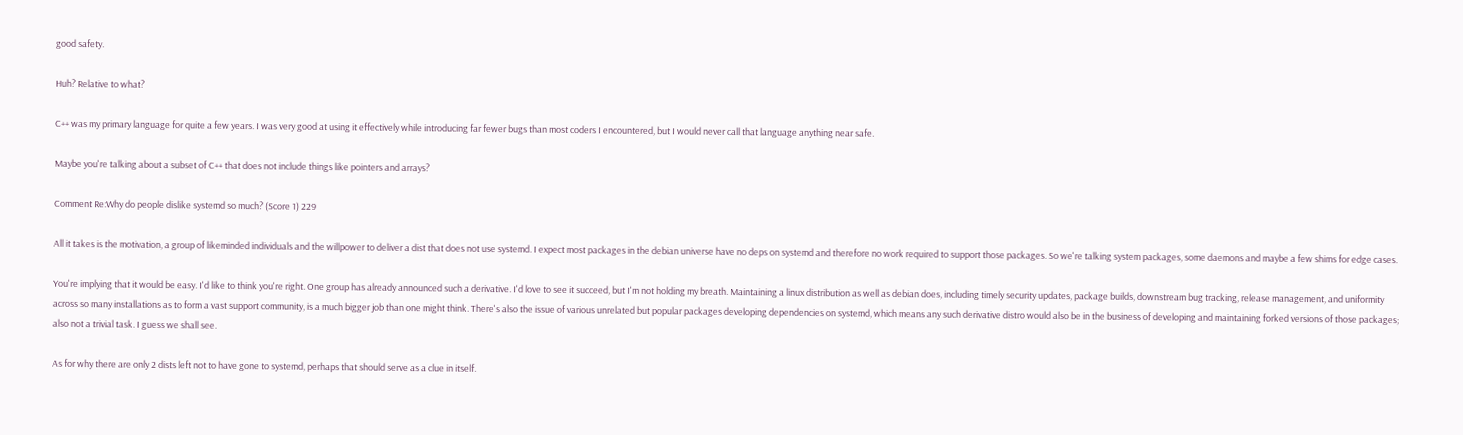good safety.

Huh? Relative to what?

C++ was my primary language for quite a few years. I was very good at using it effectively while introducing far fewer bugs than most coders I encountered, but I would never call that language anything near safe.

Maybe you're talking about a subset of C++ that does not include things like pointers and arrays?

Comment Re:Why do people dislike systemd so much? (Score 1) 229

All it takes is the motivation, a group of likeminded individuals and the willpower to deliver a dist that does not use systemd. I expect most packages in the debian universe have no deps on systemd and therefore no work required to support those packages. So we're talking system packages, some daemons and maybe a few shims for edge cases.

You're implying that it would be easy. I'd like to think you're right. One group has already announced such a derivative. I'd love to see it succeed, but I'm not holding my breath. Maintaining a linux distribution as well as debian does, including timely security updates, package builds, downstream bug tracking, release management, and uniformity across so many installations as to form a vast support community, is a much bigger job than one might think. There's also the issue of various unrelated but popular packages developing dependencies on systemd, which means any such derivative distro would also be in the business of developing and maintaining forked versions of those packages; also not a trivial task. I guess we shall see.

As for why there are only 2 dists left not to have gone to systemd, perhaps that should serve as a clue in itself.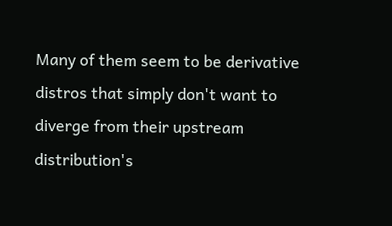Many of them seem to be derivative distros that simply don't want to diverge from their upstream distribution's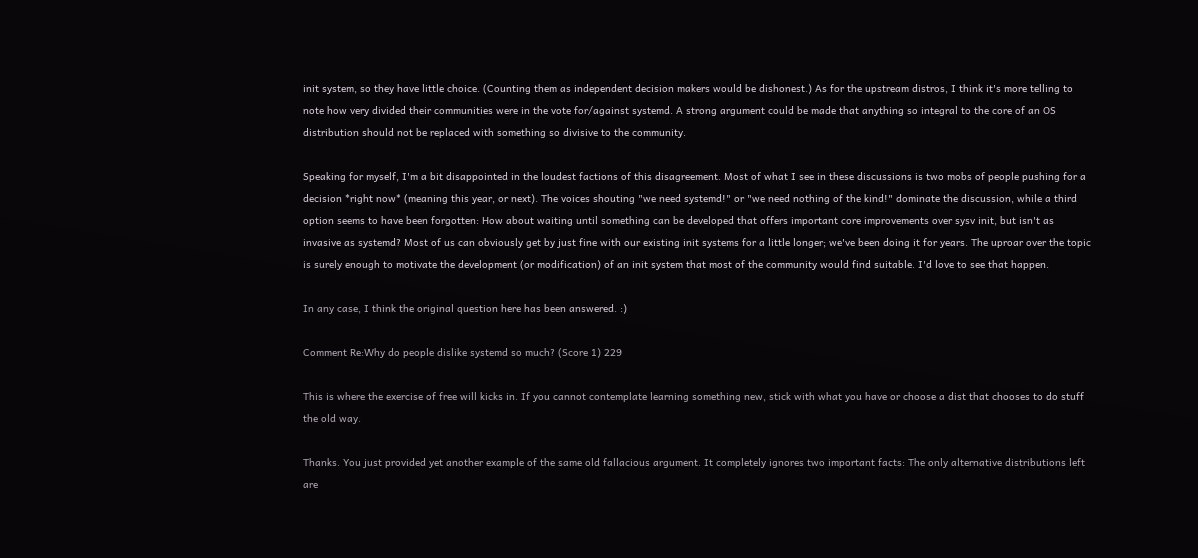init system, so they have little choice. (Counting them as independent decision makers would be dishonest.) As for the upstream distros, I think it's more telling to note how very divided their communities were in the vote for/against systemd. A strong argument could be made that anything so integral to the core of an OS distribution should not be replaced with something so divisive to the community.

Speaking for myself, I'm a bit disappointed in the loudest factions of this disagreement. Most of what I see in these discussions is two mobs of people pushing for a decision *right now* (meaning this year, or next). The voices shouting "we need systemd!" or "we need nothing of the kind!" dominate the discussion, while a third option seems to have been forgotten: How about waiting until something can be developed that offers important core improvements over sysv init, but isn't as invasive as systemd? Most of us can obviously get by just fine with our existing init systems for a little longer; we've been doing it for years. The uproar over the topic is surely enough to motivate the development (or modification) of an init system that most of the community would find suitable. I'd love to see that happen.

In any case, I think the original question here has been answered. :)

Comment Re:Why do people dislike systemd so much? (Score 1) 229

This is where the exercise of free will kicks in. If you cannot contemplate learning something new, stick with what you have or choose a dist that chooses to do stuff the old way.

Thanks. You just provided yet another example of the same old fallacious argument. It completely ignores two important facts: The only alternative distributions left are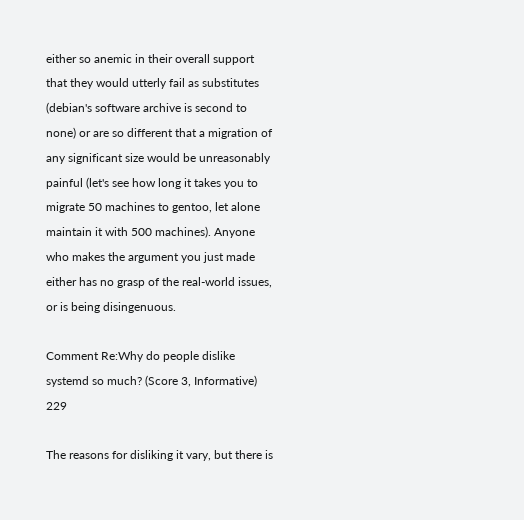either so anemic in their overall support that they would utterly fail as substitutes (debian's software archive is second to none) or are so different that a migration of any significant size would be unreasonably painful (let's see how long it takes you to migrate 50 machines to gentoo, let alone maintain it with 500 machines). Anyone who makes the argument you just made either has no grasp of the real-world issues, or is being disingenuous.

Comment Re:Why do people dislike systemd so much? (Score 3, Informative) 229

The reasons for disliking it vary, but there is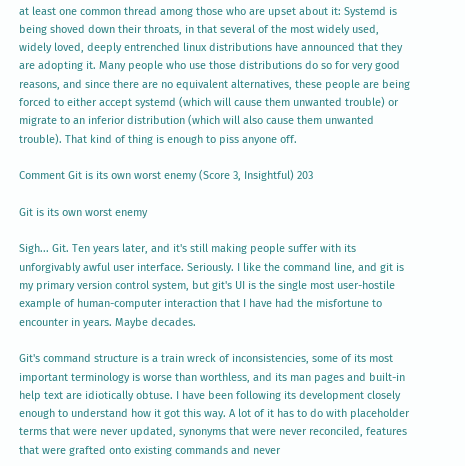at least one common thread among those who are upset about it: Systemd is being shoved down their throats, in that several of the most widely used, widely loved, deeply entrenched linux distributions have announced that they are adopting it. Many people who use those distributions do so for very good reasons, and since there are no equivalent alternatives, these people are being forced to either accept systemd (which will cause them unwanted trouble) or migrate to an inferior distribution (which will also cause them unwanted trouble). That kind of thing is enough to piss anyone off.

Comment Git is its own worst enemy (Score 3, Insightful) 203

Git is its own worst enemy

Sigh... Git. Ten years later, and it's still making people suffer with its unforgivably awful user interface. Seriously. I like the command line, and git is my primary version control system, but git's UI is the single most user-hostile example of human-computer interaction that I have had the misfortune to encounter in years. Maybe decades.

Git's command structure is a train wreck of inconsistencies, some of its most important terminology is worse than worthless, and its man pages and built-in help text are idiotically obtuse. I have been following its development closely enough to understand how it got this way. A lot of it has to do with placeholder terms that were never updated, synonyms that were never reconciled, features that were grafted onto existing commands and never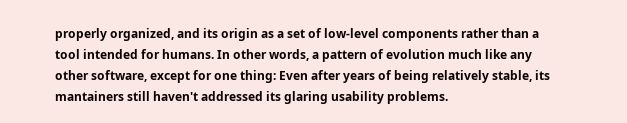properly organized, and its origin as a set of low-level components rather than a tool intended for humans. In other words, a pattern of evolution much like any other software, except for one thing: Even after years of being relatively stable, its mantainers still haven't addressed its glaring usability problems.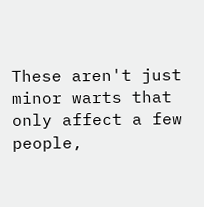These aren't just minor warts that only affect a few people,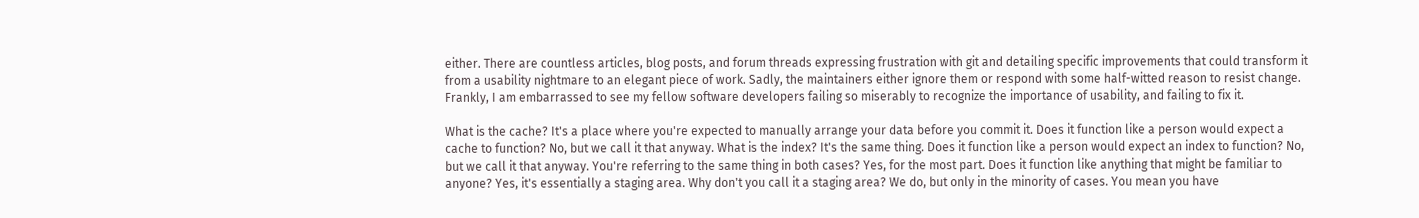either. There are countless articles, blog posts, and forum threads expressing frustration with git and detailing specific improvements that could transform it from a usability nightmare to an elegant piece of work. Sadly, the maintainers either ignore them or respond with some half-witted reason to resist change. Frankly, I am embarrassed to see my fellow software developers failing so miserably to recognize the importance of usability, and failing to fix it.

What is the cache? It's a place where you're expected to manually arrange your data before you commit it. Does it function like a person would expect a cache to function? No, but we call it that anyway. What is the index? It's the same thing. Does it function like a person would expect an index to function? No, but we call it that anyway. You're referring to the same thing in both cases? Yes, for the most part. Does it function like anything that might be familiar to anyone? Yes, it's essentially a staging area. Why don't you call it a staging area? We do, but only in the minority of cases. You mean you have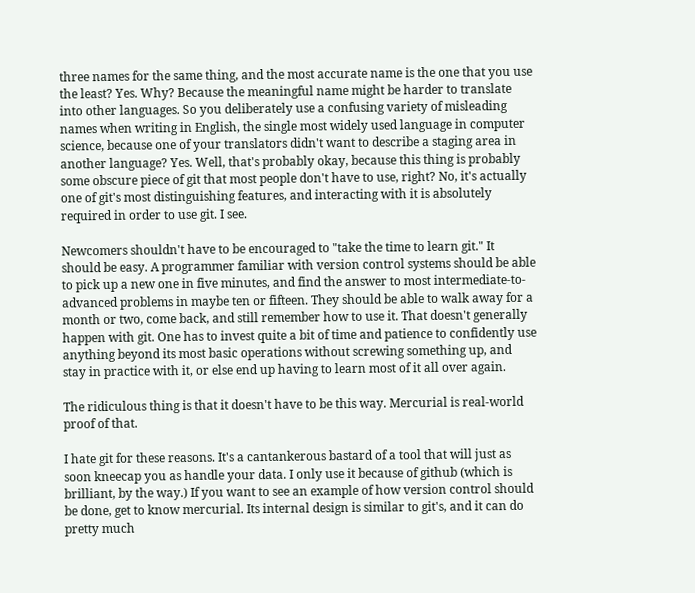three names for the same thing, and the most accurate name is the one that you use the least? Yes. Why? Because the meaningful name might be harder to translate into other languages. So you deliberately use a confusing variety of misleading names when writing in English, the single most widely used language in computer science, because one of your translators didn't want to describe a staging area in another language? Yes. Well, that's probably okay, because this thing is probably some obscure piece of git that most people don't have to use, right? No, it's actually one of git's most distinguishing features, and interacting with it is absolutely required in order to use git. I see.

Newcomers shouldn't have to be encouraged to "take the time to learn git." It should be easy. A programmer familiar with version control systems should be able to pick up a new one in five minutes, and find the answer to most intermediate-to-advanced problems in maybe ten or fifteen. They should be able to walk away for a month or two, come back, and still remember how to use it. That doesn't generally happen with git. One has to invest quite a bit of time and patience to confidently use anything beyond its most basic operations without screwing something up, and stay in practice with it, or else end up having to learn most of it all over again.

The ridiculous thing is that it doesn't have to be this way. Mercurial is real-world proof of that.

I hate git for these reasons. It's a cantankerous bastard of a tool that will just as soon kneecap you as handle your data. I only use it because of github (which is brilliant, by the way.) If you want to see an example of how version control should be done, get to know mercurial. Its internal design is similar to git's, and it can do pretty much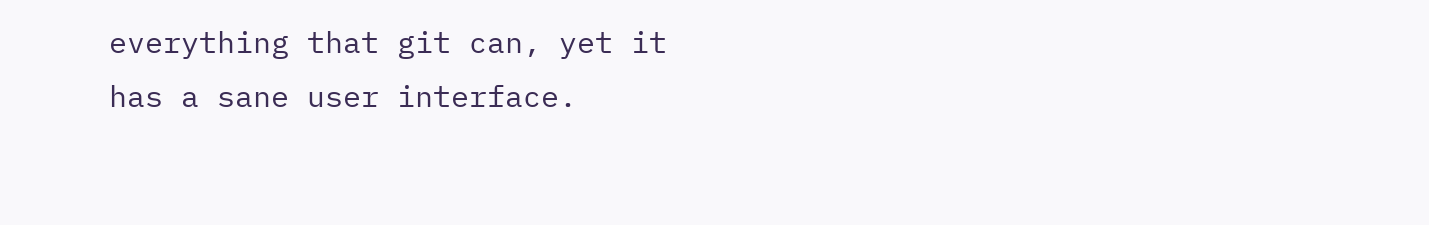everything that git can, yet it has a sane user interface.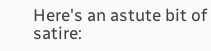Here's an astute bit of satire: